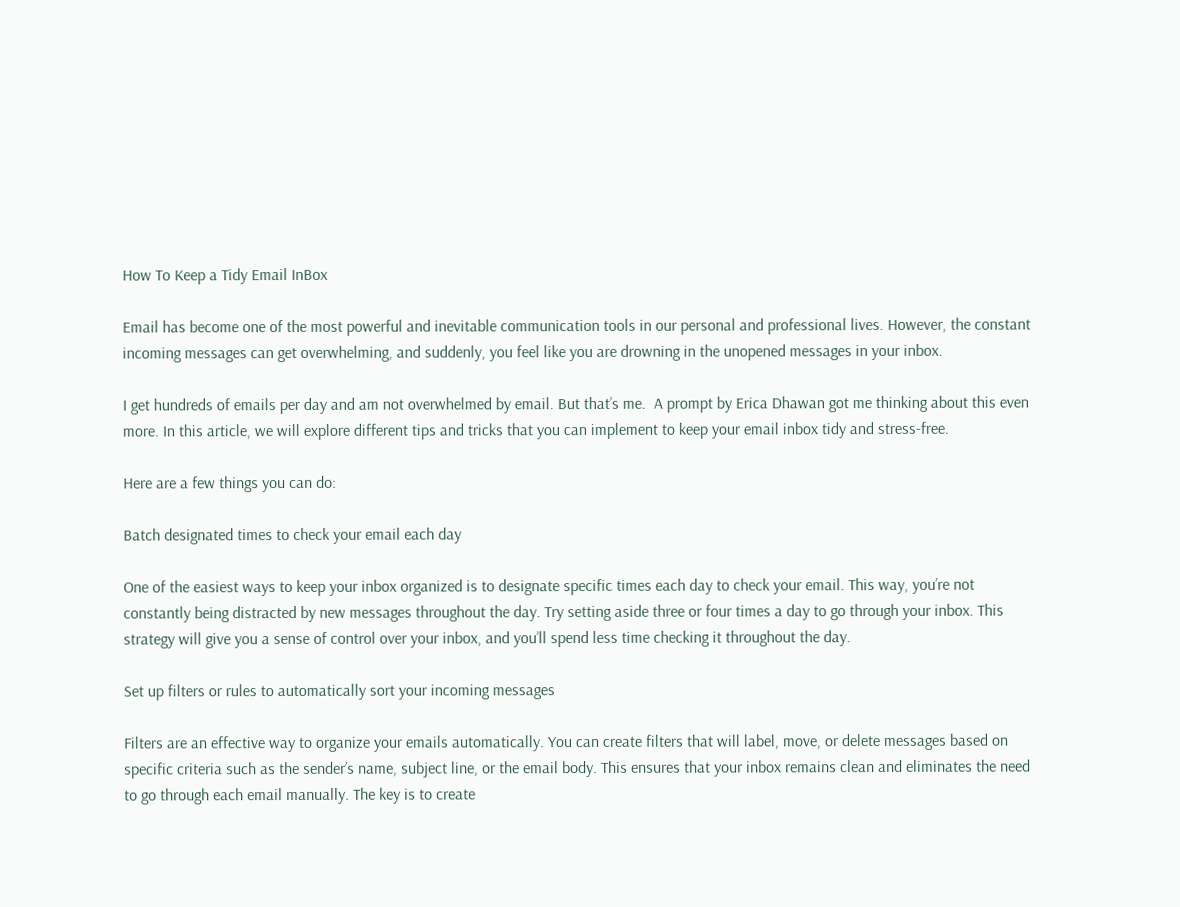How To Keep a Tidy Email InBox

Email has become one of the most powerful and inevitable communication tools in our personal and professional lives. However, the constant incoming messages can get overwhelming, and suddenly, you feel like you are drowning in the unopened messages in your inbox.

I get hundreds of emails per day and am not overwhelmed by email. But that’s me.  A prompt by Erica Dhawan got me thinking about this even more. In this article, we will explore different tips and tricks that you can implement to keep your email inbox tidy and stress-free.

Here are a few things you can do:

Batch designated times to check your email each day

One of the easiest ways to keep your inbox organized is to designate specific times each day to check your email. This way, you’re not constantly being distracted by new messages throughout the day. Try setting aside three or four times a day to go through your inbox. This strategy will give you a sense of control over your inbox, and you’ll spend less time checking it throughout the day.

Set up filters or rules to automatically sort your incoming messages

Filters are an effective way to organize your emails automatically. You can create filters that will label, move, or delete messages based on specific criteria such as the sender’s name, subject line, or the email body. This ensures that your inbox remains clean and eliminates the need to go through each email manually. The key is to create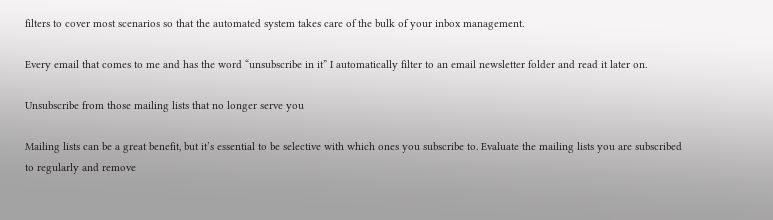filters to cover most scenarios so that the automated system takes care of the bulk of your inbox management.

Every email that comes to me and has the word “unsubscribe in it” I automatically filter to an email newsletter folder and read it later on.

Unsubscribe from those mailing lists that no longer serve you

Mailing lists can be a great benefit, but it’s essential to be selective with which ones you subscribe to. Evaluate the mailing lists you are subscribed to regularly and remove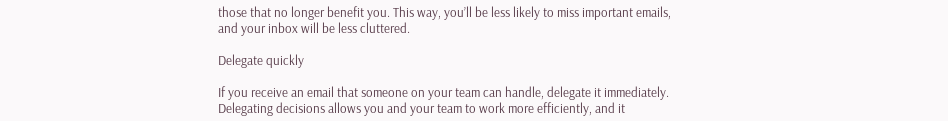those that no longer benefit you. This way, you’ll be less likely to miss important emails, and your inbox will be less cluttered.

Delegate quickly

If you receive an email that someone on your team can handle, delegate it immediately. Delegating decisions allows you and your team to work more efficiently, and it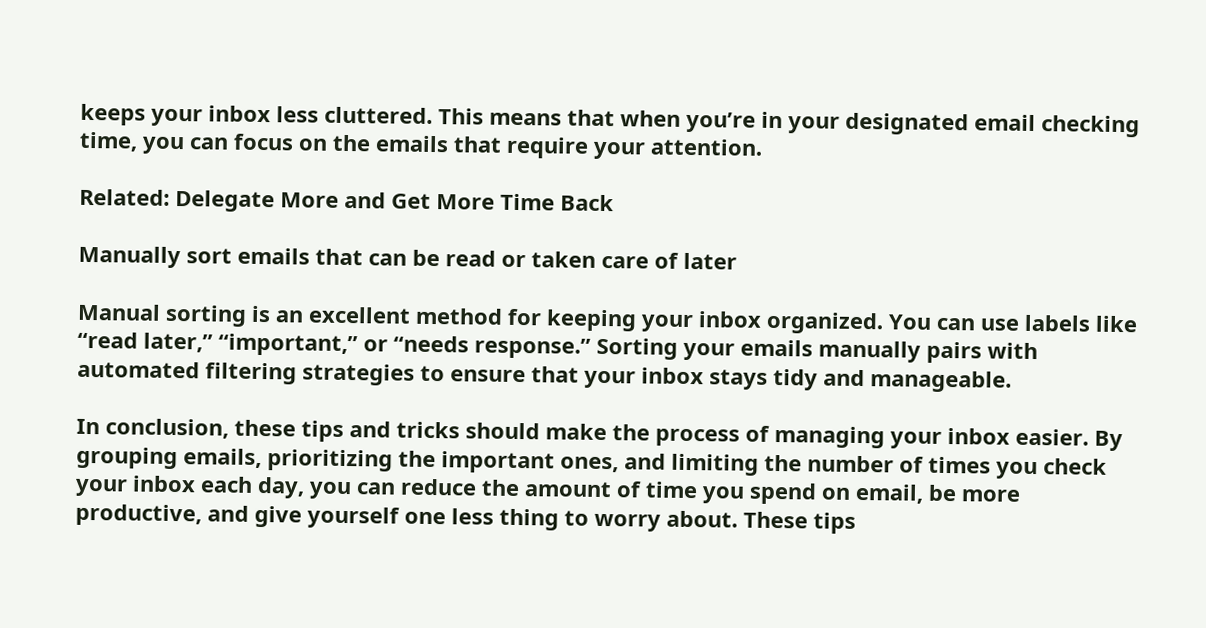keeps your inbox less cluttered. This means that when you’re in your designated email checking time, you can focus on the emails that require your attention.

Related: Delegate More and Get More Time Back

Manually sort emails that can be read or taken care of later

Manual sorting is an excellent method for keeping your inbox organized. You can use labels like “read later,” “important,” or “needs response.” Sorting your emails manually pairs with automated filtering strategies to ensure that your inbox stays tidy and manageable.

In conclusion, these tips and tricks should make the process of managing your inbox easier. By grouping emails, prioritizing the important ones, and limiting the number of times you check your inbox each day, you can reduce the amount of time you spend on email, be more productive, and give yourself one less thing to worry about. These tips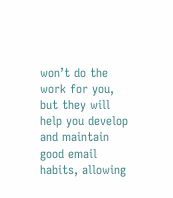won’t do the work for you, but they will help you develop and maintain good email habits, allowing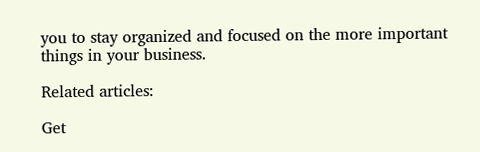you to stay organized and focused on the more important things in your business.

Related articles:

Get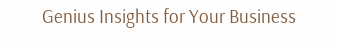Genius Insights for Your Business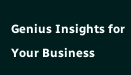Genius Insights for Your Business